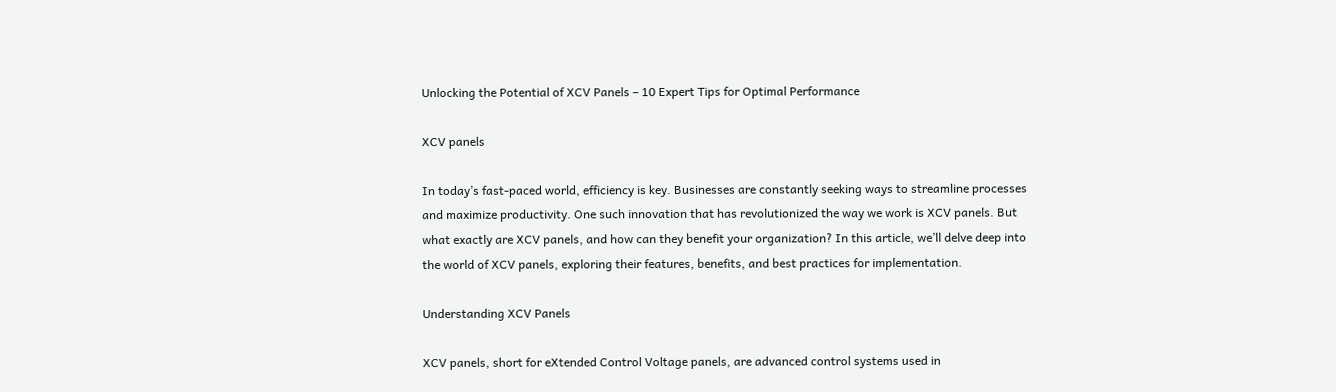Unlocking the Potential of XCV Panels – 10 Expert Tips for Optimal Performance

XCV panels

In today’s fast-paced world, efficiency is key. Businesses are constantly seeking ways to streamline processes and maximize productivity. One such innovation that has revolutionized the way we work is XCV panels. But what exactly are XCV panels, and how can they benefit your organization? In this article, we’ll delve deep into the world of XCV panels, exploring their features, benefits, and best practices for implementation.

Understanding XCV Panels

XCV panels, short for eXtended Control Voltage panels, are advanced control systems used in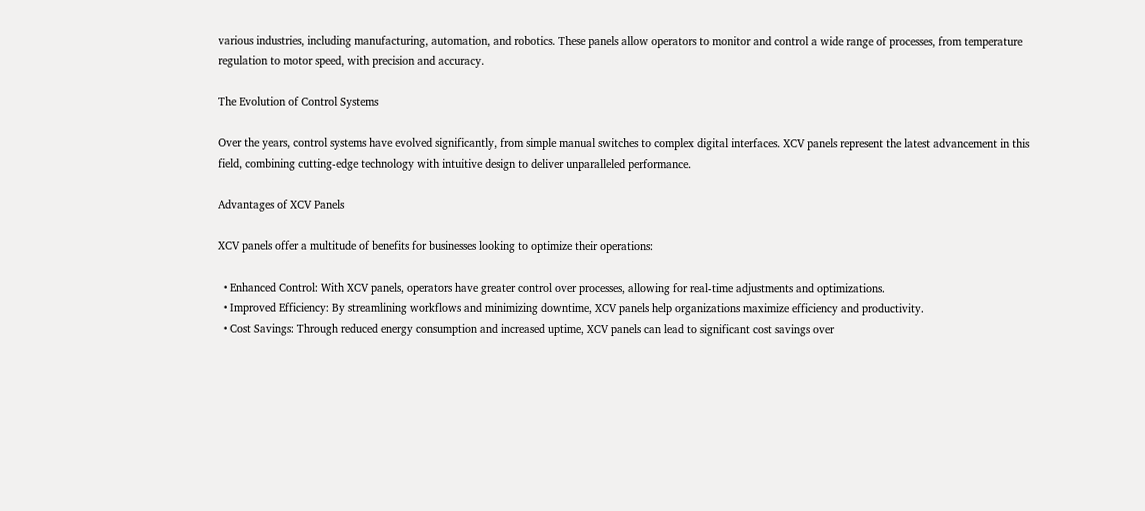various industries, including manufacturing, automation, and robotics. These panels allow operators to monitor and control a wide range of processes, from temperature regulation to motor speed, with precision and accuracy.

The Evolution of Control Systems

Over the years, control systems have evolved significantly, from simple manual switches to complex digital interfaces. XCV panels represent the latest advancement in this field, combining cutting-edge technology with intuitive design to deliver unparalleled performance.

Advantages of XCV Panels

XCV panels offer a multitude of benefits for businesses looking to optimize their operations:

  • Enhanced Control: With XCV panels, operators have greater control over processes, allowing for real-time adjustments and optimizations.
  • Improved Efficiency: By streamlining workflows and minimizing downtime, XCV panels help organizations maximize efficiency and productivity.
  • Cost Savings: Through reduced energy consumption and increased uptime, XCV panels can lead to significant cost savings over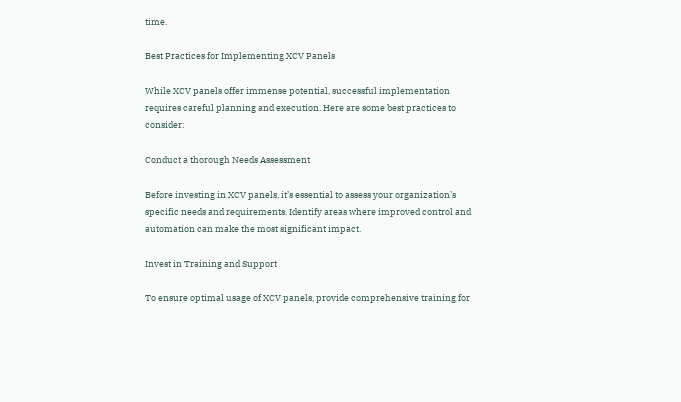time.

Best Practices for Implementing XCV Panels

While XCV panels offer immense potential, successful implementation requires careful planning and execution. Here are some best practices to consider:

Conduct a thorough Needs Assessment

Before investing in XCV panels, it’s essential to assess your organization’s specific needs and requirements. Identify areas where improved control and automation can make the most significant impact.

Invest in Training and Support

To ensure optimal usage of XCV panels, provide comprehensive training for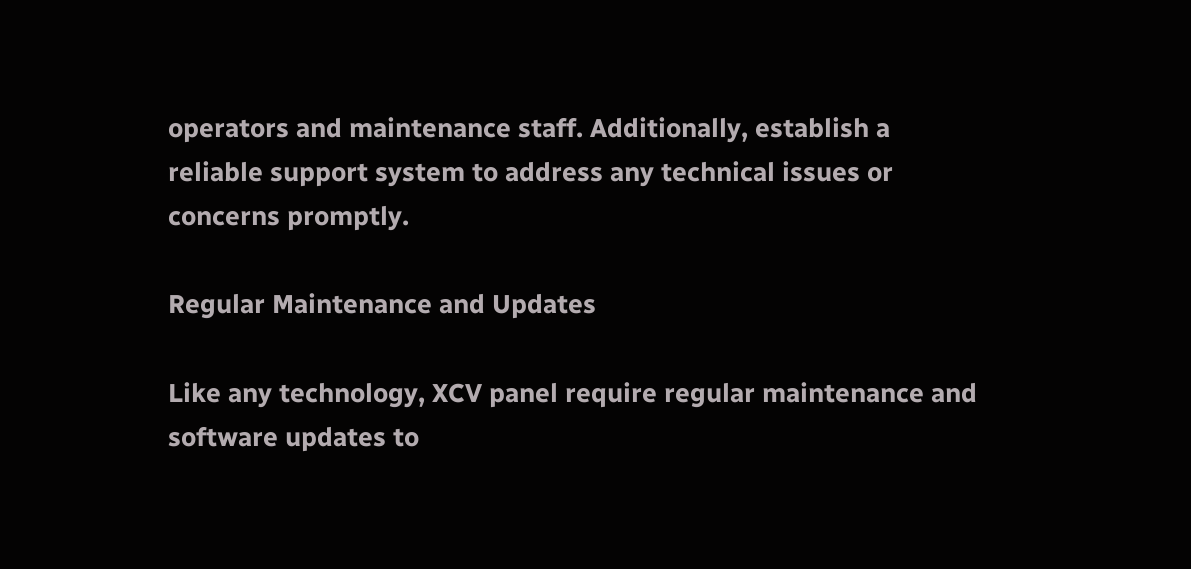operators and maintenance staff. Additionally, establish a reliable support system to address any technical issues or concerns promptly.

Regular Maintenance and Updates

Like any technology, XCV panel require regular maintenance and software updates to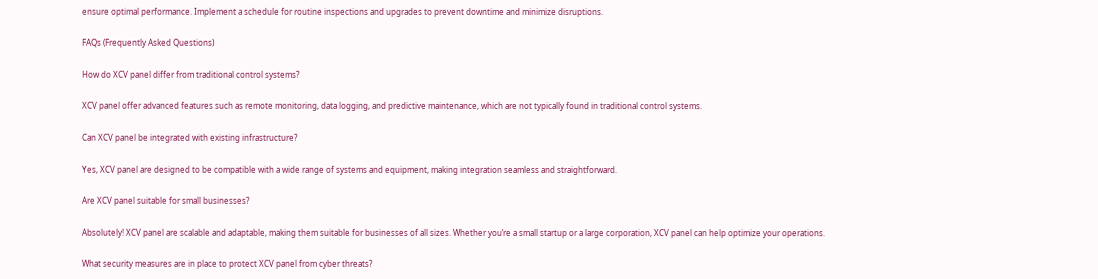ensure optimal performance. Implement a schedule for routine inspections and upgrades to prevent downtime and minimize disruptions.

FAQs (Frequently Asked Questions)

How do XCV panel differ from traditional control systems?

XCV panel offer advanced features such as remote monitoring, data logging, and predictive maintenance, which are not typically found in traditional control systems.

Can XCV panel be integrated with existing infrastructure?

Yes, XCV panel are designed to be compatible with a wide range of systems and equipment, making integration seamless and straightforward.

Are XCV panel suitable for small businesses?

Absolutely! XCV panel are scalable and adaptable, making them suitable for businesses of all sizes. Whether you’re a small startup or a large corporation, XCV panel can help optimize your operations.

What security measures are in place to protect XCV panel from cyber threats?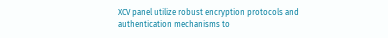XCV panel utilize robust encryption protocols and authentication mechanisms to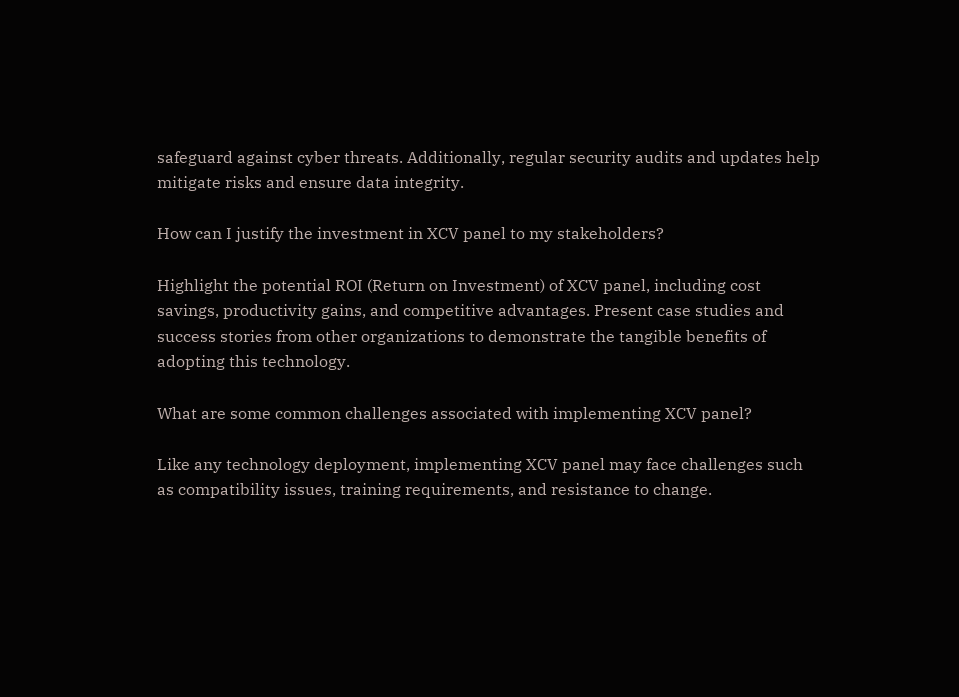safeguard against cyber threats. Additionally, regular security audits and updates help mitigate risks and ensure data integrity.

How can I justify the investment in XCV panel to my stakeholders?

Highlight the potential ROI (Return on Investment) of XCV panel, including cost savings, productivity gains, and competitive advantages. Present case studies and success stories from other organizations to demonstrate the tangible benefits of adopting this technology.

What are some common challenges associated with implementing XCV panel?

Like any technology deployment, implementing XCV panel may face challenges such as compatibility issues, training requirements, and resistance to change.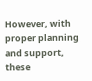However, with proper planning and support, these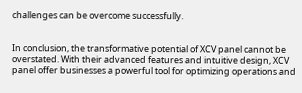challenges can be overcome successfully.


In conclusion, the transformative potential of XCV panel cannot be overstated. With their advanced features and intuitive design, XCV panel offer businesses a powerful tool for optimizing operations and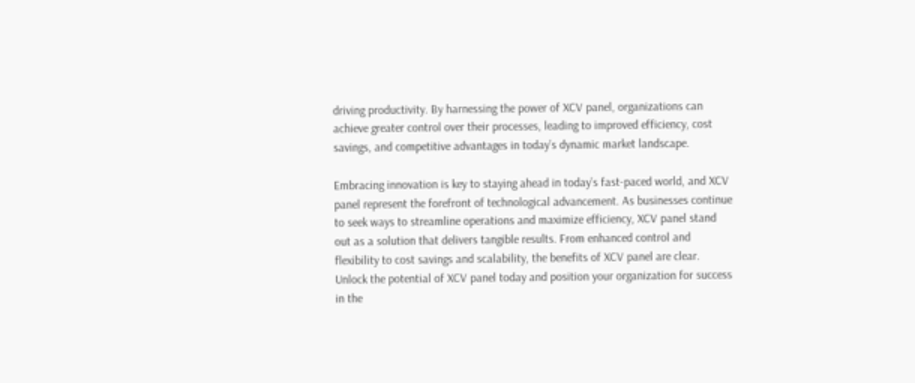driving productivity. By harnessing the power of XCV panel, organizations can achieve greater control over their processes, leading to improved efficiency, cost savings, and competitive advantages in today’s dynamic market landscape.

Embracing innovation is key to staying ahead in today’s fast-paced world, and XCV panel represent the forefront of technological advancement. As businesses continue to seek ways to streamline operations and maximize efficiency, XCV panel stand out as a solution that delivers tangible results. From enhanced control and flexibility to cost savings and scalability, the benefits of XCV panel are clear. Unlock the potential of XCV panel today and position your organization for success in the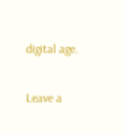digital age.


Leave a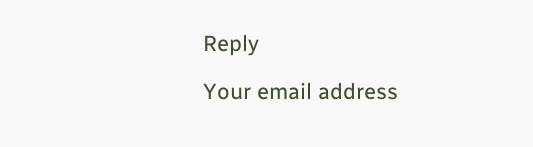Reply

Your email address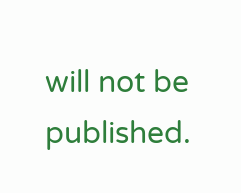will not be published.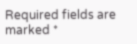Required fields are marked *